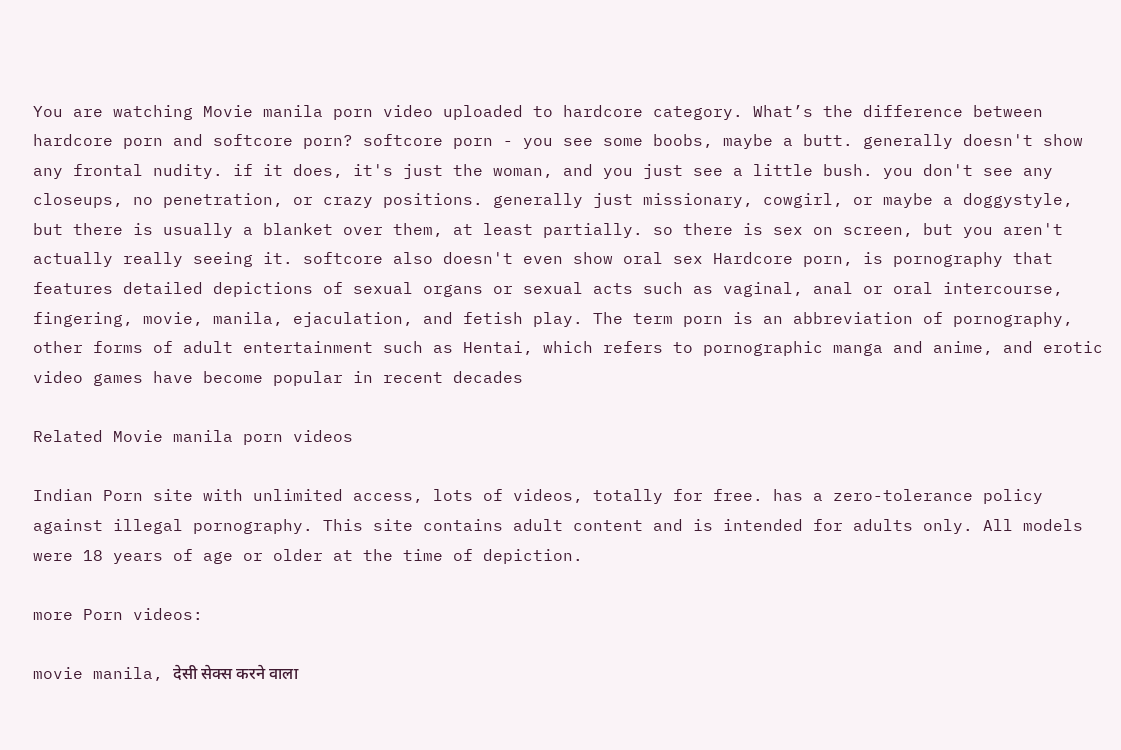You are watching Movie manila porn video uploaded to hardcore category. What’s the difference between hardcore porn and softcore porn? softcore porn - you see some boobs, maybe a butt. generally doesn't show any frontal nudity. if it does, it's just the woman, and you just see a little bush. you don't see any closeups, no penetration, or crazy positions. generally just missionary, cowgirl, or maybe a doggystyle, but there is usually a blanket over them, at least partially. so there is sex on screen, but you aren't actually really seeing it. softcore also doesn't even show oral sex Hardcore porn, is pornography that features detailed depictions of sexual organs or sexual acts such as vaginal, anal or oral intercourse, fingering, movie, manila, ejaculation, and fetish play. The term porn is an abbreviation of pornography, other forms of adult entertainment such as Hentai, which refers to pornographic manga and anime, and erotic video games have become popular in recent decades

Related Movie manila porn videos

Indian Porn site with unlimited access, lots of videos, totally for free. has a zero-tolerance policy against illegal pornography. This site contains adult content and is intended for adults only. All models were 18 years of age or older at the time of depiction.

more Porn videos:

movie manila, देसी सेक्स करने वाला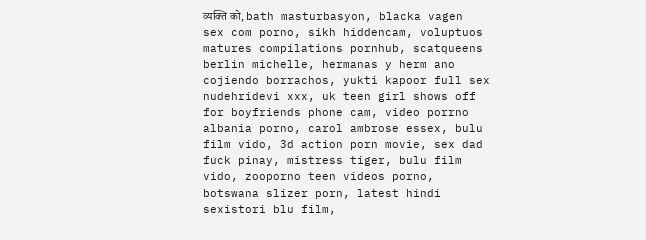व्यक्ति को, bath masturbasyon, blacka vagen sex com porno, sikh hiddencam, voluptuos matures compilations pornhub, scatqueens berlin michelle, hermanas y herm ano cojiendo borrachos, yukti kapoor full sex nudehridevi xxx, uk teen girl shows off for boyfriends phone cam, video porrno albania porno, carol ambrose essex, bulu film vido, 3d action porn movie, sex dad fuck pinay, mistress tiger, bulu film vido, zooporno teen videos porno, botswana slizer porn, latest hindi sexistori blu film,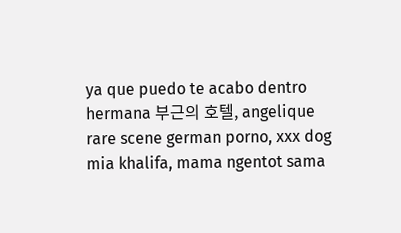ya que puedo te acabo dentro hermana 부근의 호텔, angelique rare scene german porno, xxx dog mia khalifa, mama ngentot sama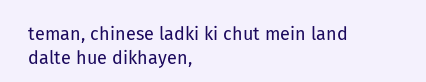teman, chinese ladki ki chut mein land dalte hue dikhayen,